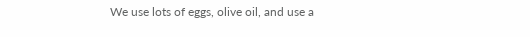We use lots of eggs, olive oil, and use a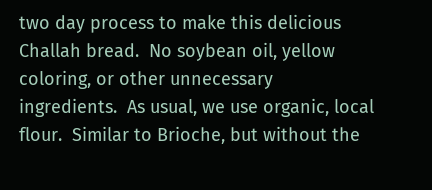two day process to make this delicious Challah bread.  No soybean oil, yellow coloring, or other unnecessary ingredients.  As usual, we use organic, local flour.  Similar to Brioche, but without the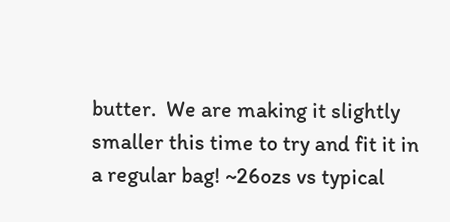butter.  We are making it slightly smaller this time to try and fit it in a regular bag! ~26ozs vs typical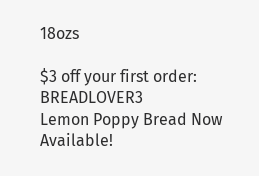18ozs

$3 off your first order: BREADLOVER3
Lemon Poppy Bread Now Available!